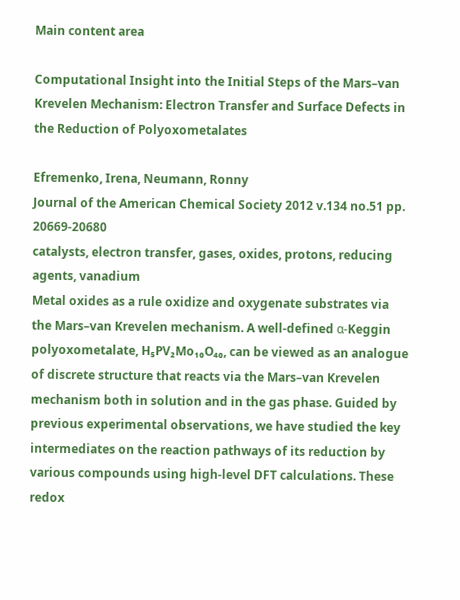Main content area

Computational Insight into the Initial Steps of the Mars–van Krevelen Mechanism: Electron Transfer and Surface Defects in the Reduction of Polyoxometalates

Efremenko, Irena, Neumann, Ronny
Journal of the American Chemical Society 2012 v.134 no.51 pp. 20669-20680
catalysts, electron transfer, gases, oxides, protons, reducing agents, vanadium
Metal oxides as a rule oxidize and oxygenate substrates via the Mars–van Krevelen mechanism. A well-defined α-Keggin polyoxometalate, H₅PV₂Mo₁₀O₄₀, can be viewed as an analogue of discrete structure that reacts via the Mars–van Krevelen mechanism both in solution and in the gas phase. Guided by previous experimental observations, we have studied the key intermediates on the reaction pathways of its reduction by various compounds using high-level DFT calculations. These redox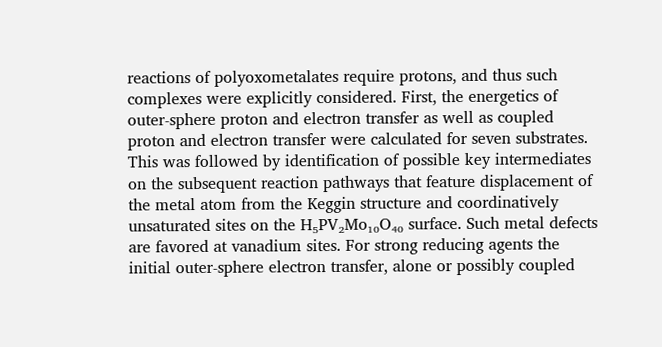reactions of polyoxometalates require protons, and thus such complexes were explicitly considered. First, the energetics of outer-sphere proton and electron transfer as well as coupled proton and electron transfer were calculated for seven substrates. This was followed by identification of possible key intermediates on the subsequent reaction pathways that feature displacement of the metal atom from the Keggin structure and coordinatively unsaturated sites on the H₅PV₂Mo₁₀O₄₀ surface. Such metal defects are favored at vanadium sites. For strong reducing agents the initial outer-sphere electron transfer, alone or possibly coupled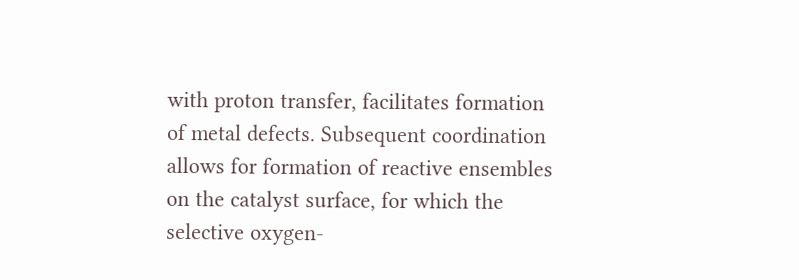with proton transfer, facilitates formation of metal defects. Subsequent coordination allows for formation of reactive ensembles on the catalyst surface, for which the selective oxygen-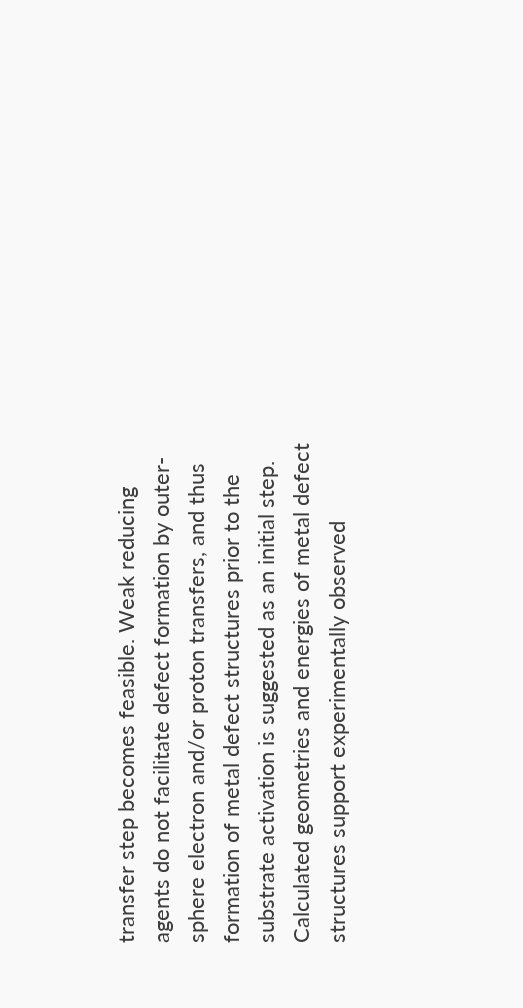transfer step becomes feasible. Weak reducing agents do not facilitate defect formation by outer-sphere electron and/or proton transfers, and thus formation of metal defect structures prior to the substrate activation is suggested as an initial step. Calculated geometries and energies of metal defect structures support experimentally observed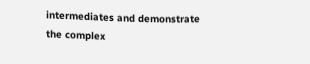intermediates and demonstrate the complex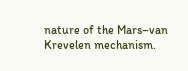nature of the Mars–van Krevelen mechanism.